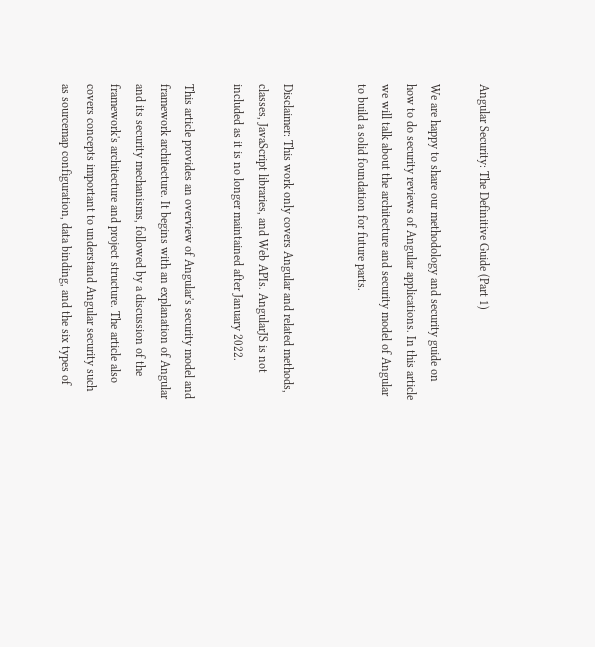Angular Security: The Definitive Guide (Part 1)

We are happy to share our methodology and security guide on how to do security reviews of Angular applications. In this article we will talk about the architecture and security model of Angular to build a solid foundation for future parts.


Disclaimer: This work only covers Angular and related methods, classes, JavaScript libraries, and Web APIs. AngularJS is not included as it is no longer maintained after January 2022.

This article provides an overview of Angular's security model and framework architecture. It begins with an explanation of Angular and its security mechanisms, followed by a discussion of the framework's architecture and project structure. The article also covers concepts important to understand Angular security such as sourcemap configuration, data binding, and the six types of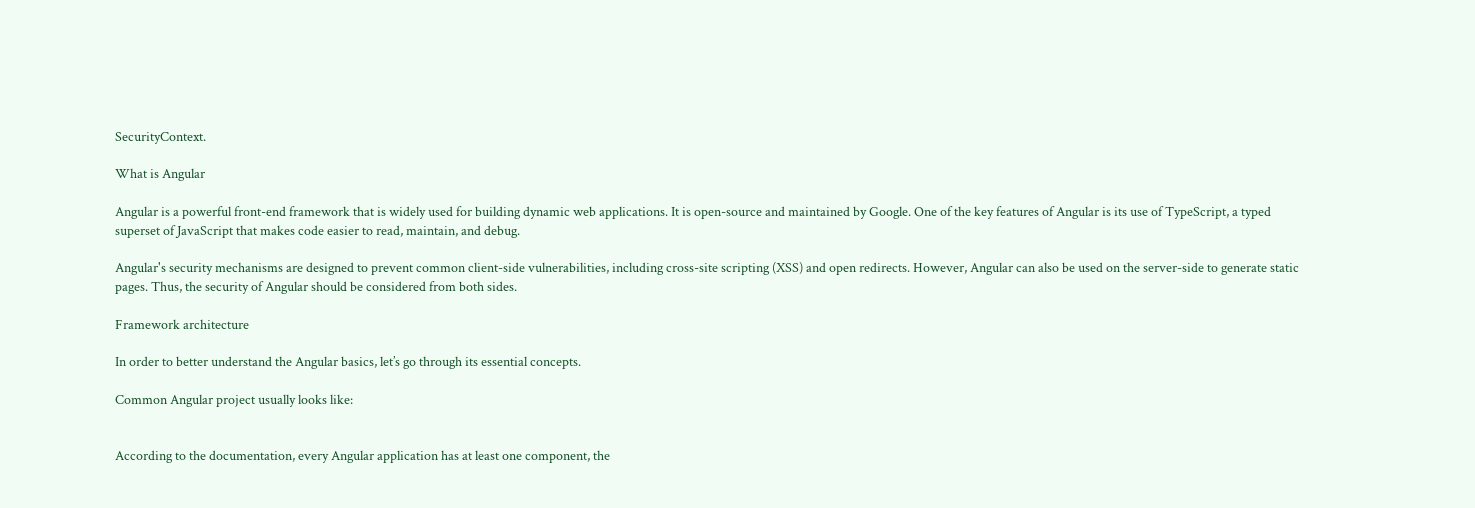SecurityContext.

What is Angular

Angular is a powerful front-end framework that is widely used for building dynamic web applications. It is open-source and maintained by Google. One of the key features of Angular is its use of TypeScript, a typed superset of JavaScript that makes code easier to read, maintain, and debug.

Angular's security mechanisms are designed to prevent common client-side vulnerabilities, including cross-site scripting (XSS) and open redirects. However, Angular can also be used on the server-side to generate static pages. Thus, the security of Angular should be considered from both sides.

Framework architecture

In order to better understand the Angular basics, let’s go through its essential concepts.

Common Angular project usually looks like:


According to the documentation, every Angular application has at least one component, the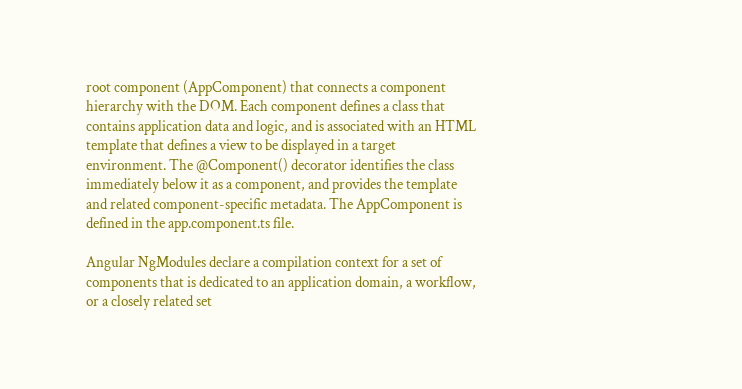root component (AppComponent) that connects a component hierarchy with the DOM. Each component defines a class that contains application data and logic, and is associated with an HTML template that defines a view to be displayed in a target environment. The @Component() decorator identifies the class immediately below it as a component, and provides the template and related component-specific metadata. The AppComponent is defined in the app.component.ts file.

Angular NgModules declare a compilation context for a set of components that is dedicated to an application domain, a workflow, or a closely related set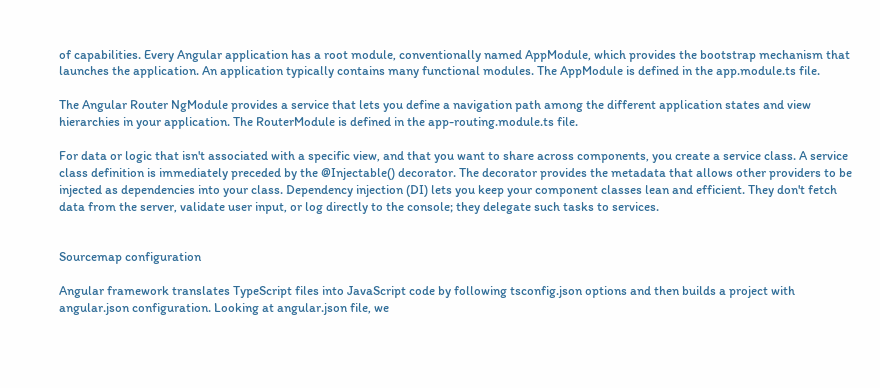of capabilities. Every Angular application has a root module, conventionally named AppModule, which provides the bootstrap mechanism that launches the application. An application typically contains many functional modules. The AppModule is defined in the app.module.ts file.

The Angular Router NgModule provides a service that lets you define a navigation path among the different application states and view hierarchies in your application. The RouterModule is defined in the app-routing.module.ts file.

For data or logic that isn't associated with a specific view, and that you want to share across components, you create a service class. A service class definition is immediately preceded by the @Injectable() decorator. The decorator provides the metadata that allows other providers to be injected as dependencies into your class. Dependency injection (DI) lets you keep your component classes lean and efficient. They don't fetch data from the server, validate user input, or log directly to the console; they delegate such tasks to services.


Sourcemap configuration

Angular framework translates TypeScript files into JavaScript code by following tsconfig.json options and then builds a project with angular.json configuration. Looking at angular.json file, we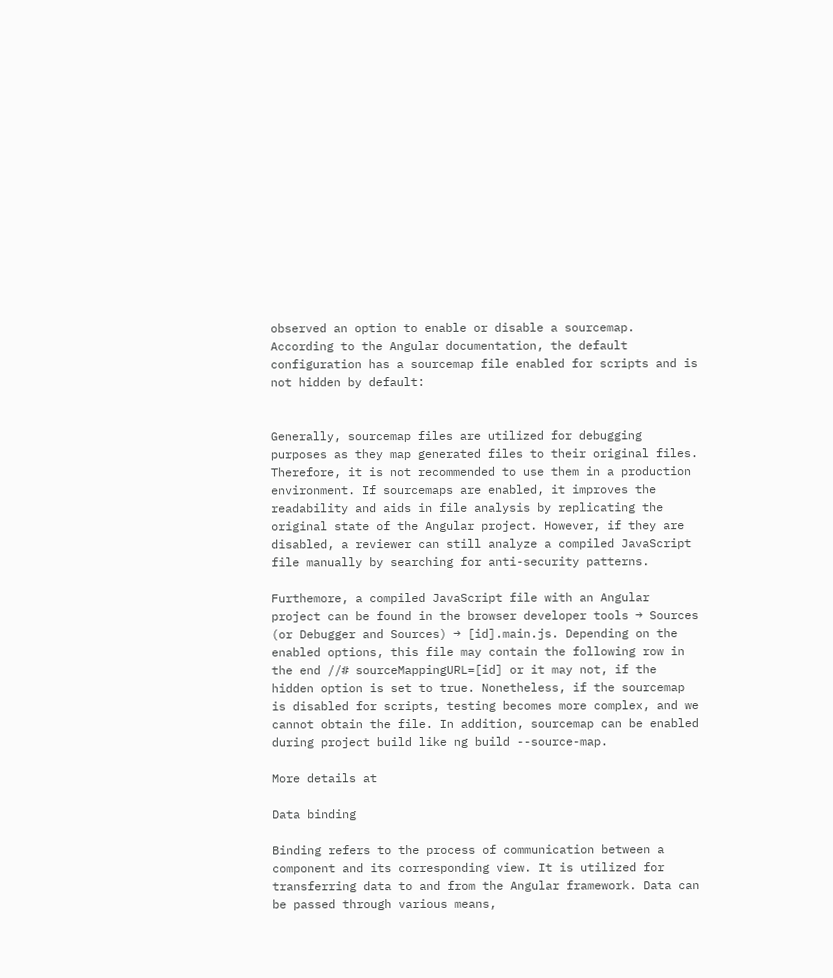observed an option to enable or disable a sourcemap. According to the Angular documentation, the default configuration has a sourcemap file enabled for scripts and is not hidden by default:


Generally, sourcemap files are utilized for debugging purposes as they map generated files to their original files. Therefore, it is not recommended to use them in a production environment. If sourcemaps are enabled, it improves the readability and aids in file analysis by replicating the original state of the Angular project. However, if they are disabled, a reviewer can still analyze a compiled JavaScript file manually by searching for anti-security patterns.

Furthemore, a compiled JavaScript file with an Angular project can be found in the browser developer tools → Sources (or Debugger and Sources) → [id].main.js. Depending on the enabled options, this file may contain the following row in the end //# sourceMappingURL=[id] or it may not, if the hidden option is set to true. Nonetheless, if the sourcemap is disabled for scripts, testing becomes more complex, and we cannot obtain the file. In addition, sourcemap can be enabled during project build like ng build --source-map.

More details at

Data binding

Binding refers to the process of communication between a component and its corresponding view. It is utilized for transferring data to and from the Angular framework. Data can be passed through various means,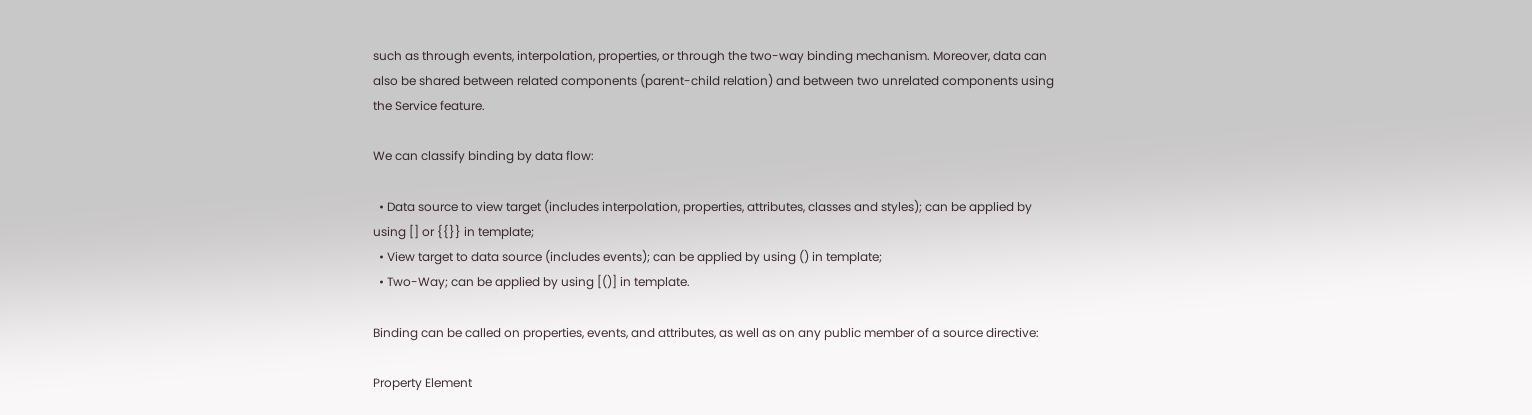such as through events, interpolation, properties, or through the two-way binding mechanism. Moreover, data can also be shared between related components (parent-child relation) and between two unrelated components using the Service feature.

We can classify binding by data flow:

  • Data source to view target (includes interpolation, properties, attributes, classes and styles); can be applied by using [] or {{}} in template;
  • View target to data source (includes events); can be applied by using () in template;
  • Two-Way; can be applied by using [()] in template.

Binding can be called on properties, events, and attributes, as well as on any public member of a source directive:

Property Element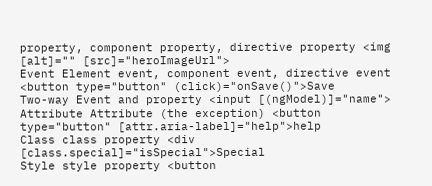property, component property, directive property <img [alt]="" [src]="heroImageUrl">
Event Element event, component event, directive event <button type="button" (click)="onSave()">Save
Two-way Event and property <input [(ngModel)]="name">
Attribute Attribute (the exception) <button type="button" [attr.aria-label]="help">help
Class class property <div [class.special]="isSpecial">Special
Style style property <button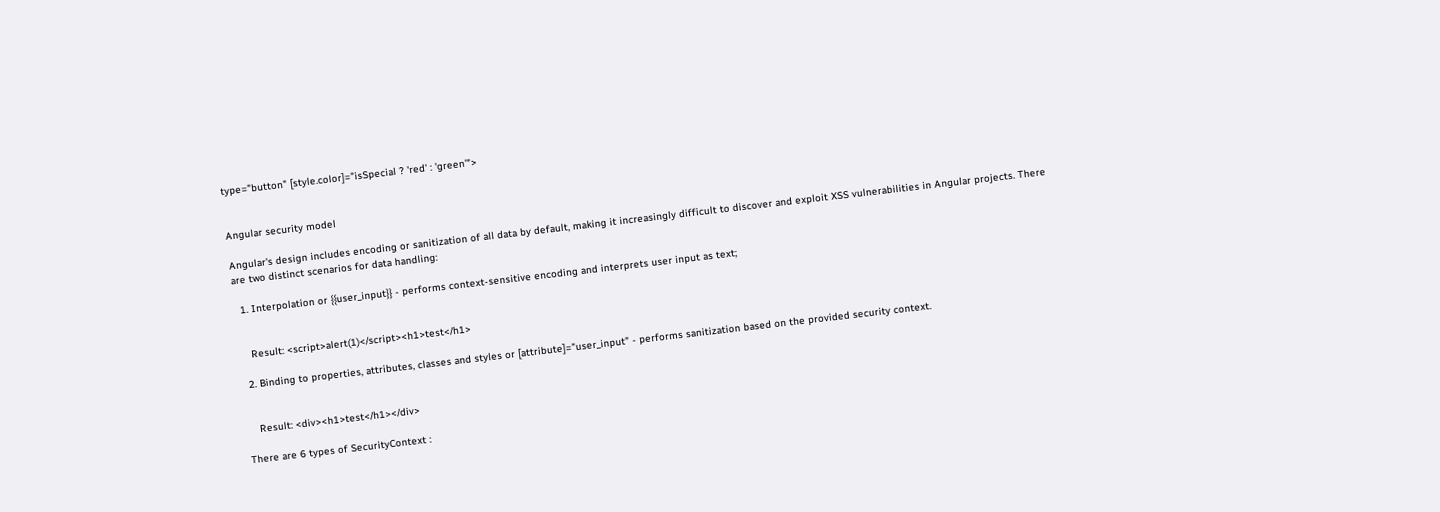type="button" [style.color]="isSpecial ? 'red' : 'green'">


Angular security model

Angular's design includes encoding or sanitization of all data by default, making it increasingly difficult to discover and exploit XSS vulnerabilities in Angular projects. There are two distinct scenarios for data handling:

  1. Interpolation or {{user_input}} - performs context-sensitive encoding and interprets user input as text;


    Result: <script>alert(1)</script><h1>test</h1>

  2. Binding to properties, attributes, classes and styles or [attribute]="user_input" - performs sanitization based on the provided security context.


    Result: <div><h1>test</h1></div>

There are 6 types of SecurityContext :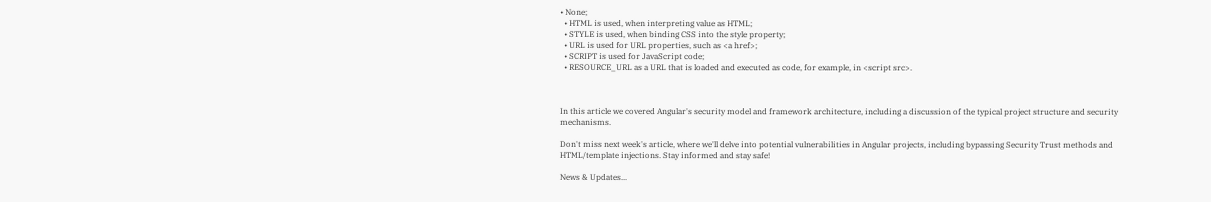• None;
  • HTML is used, when interpreting value as HTML;
  • STYLE is used, when binding CSS into the style property;
  • URL is used for URL properties, such as <a href>;
  • SCRIPT is used for JavaScript code;
  • RESOURCE_URL as a URL that is loaded and executed as code, for example, in <script src>.



In this article we covered Angular's security model and framework architecture, including a discussion of the typical project structure and security mechanisms.

Don't miss next week's article, where we'll delve into potential vulnerabilities in Angular projects, including bypassing Security Trust methods and HTML/template injections. Stay informed and stay safe!

News & Updates...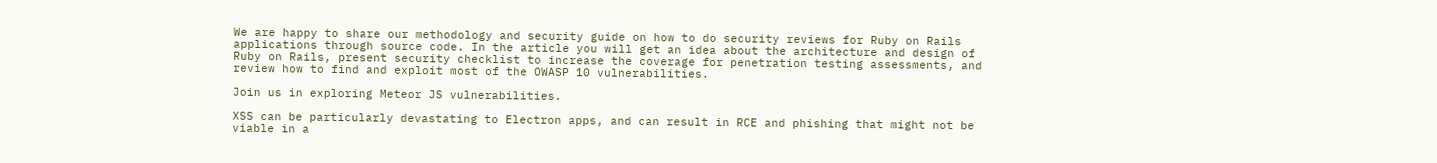We are happy to share our methodology and security guide on how to do security reviews for Ruby on Rails applications through source code. In the article you will get an idea about the architecture and design of Ruby on Rails, present security checklist to increase the coverage for penetration testing assessments, and review how to find and exploit most of the OWASP 10 vulnerabilities.

Join us in exploring Meteor JS vulnerabilities.

XSS can be particularly devastating to Electron apps, and can result in RCE and phishing that might not be viable in a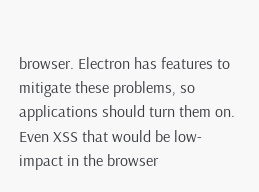browser. Electron has features to mitigate these problems, so applications should turn them on. Even XSS that would be low-impact in the browser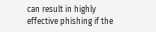can result in highly effective phishing if the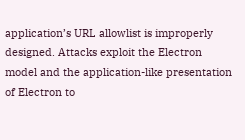application’s URL allowlist is improperly designed. Attacks exploit the Electron model and the application-like presentation of Electron to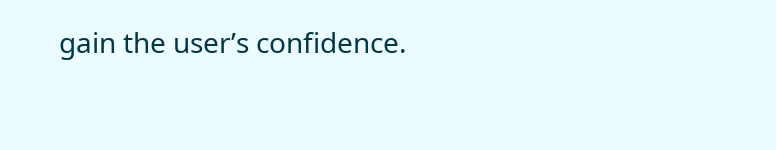gain the user’s confidence.